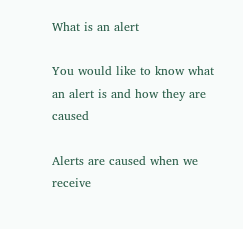What is an alert

You would like to know what an alert is and how they are caused

Alerts are caused when we receive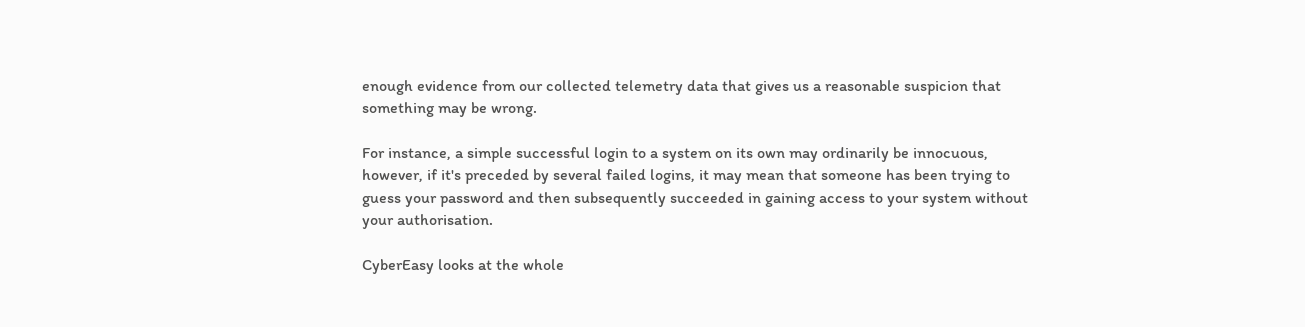enough evidence from our collected telemetry data that gives us a reasonable suspicion that something may be wrong.

For instance, a simple successful login to a system on its own may ordinarily be innocuous, however, if it's preceded by several failed logins, it may mean that someone has been trying to guess your password and then subsequently succeeded in gaining access to your system without your authorisation.

CyberEasy looks at the whole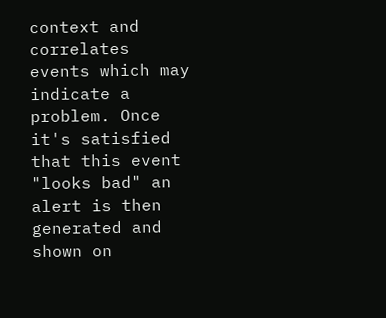context and correlates events which may indicate a problem. Once it's satisfied that this event "looks bad" an alert is then generated and shown on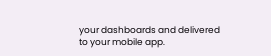your dashboards and delivered to your mobile app.